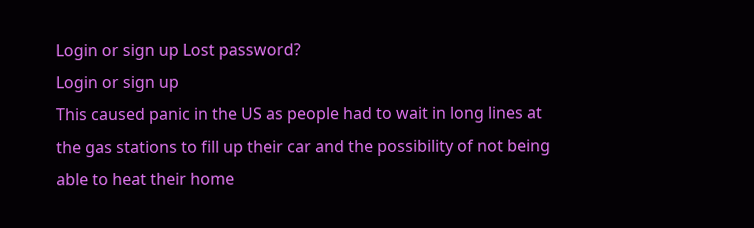Login or sign up Lost password?
Login or sign up
This caused panic in the US as people had to wait in long lines at the gas stations to fill up their car and the possibility of not being able to heat their home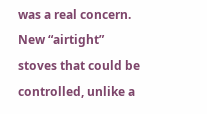was a real concern. New “airtight” stoves that could be controlled, unlike a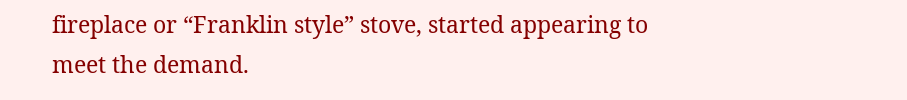fireplace or “Franklin style” stove, started appearing to meet the demand.